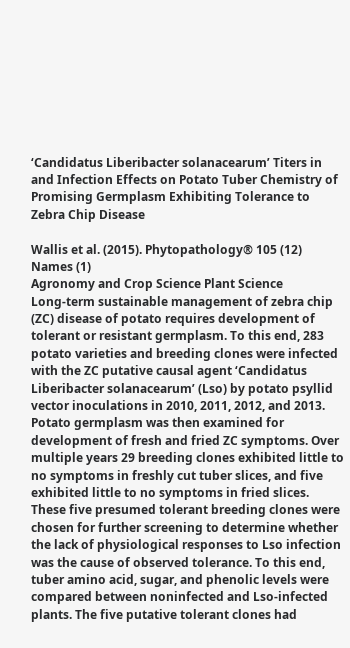‘Candidatus Liberibacter solanacearum’ Titers in and Infection Effects on Potato Tuber Chemistry of Promising Germplasm Exhibiting Tolerance to Zebra Chip Disease

Wallis et al. (2015). Phytopathology® 105 (12)
Names (1)
Agronomy and Crop Science Plant Science
Long-term sustainable management of zebra chip (ZC) disease of potato requires development of tolerant or resistant germplasm. To this end, 283 potato varieties and breeding clones were infected with the ZC putative causal agent ‘Candidatus Liberibacter solanacearum’ (Lso) by potato psyllid vector inoculations in 2010, 2011, 2012, and 2013. Potato germplasm was then examined for development of fresh and fried ZC symptoms. Over multiple years 29 breeding clones exhibited little to no symptoms in freshly cut tuber slices, and five exhibited little to no symptoms in fried slices. These five presumed tolerant breeding clones were chosen for further screening to determine whether the lack of physiological responses to Lso infection was the cause of observed tolerance. To this end, tuber amino acid, sugar, and phenolic levels were compared between noninfected and Lso-infected plants. The five putative tolerant clones had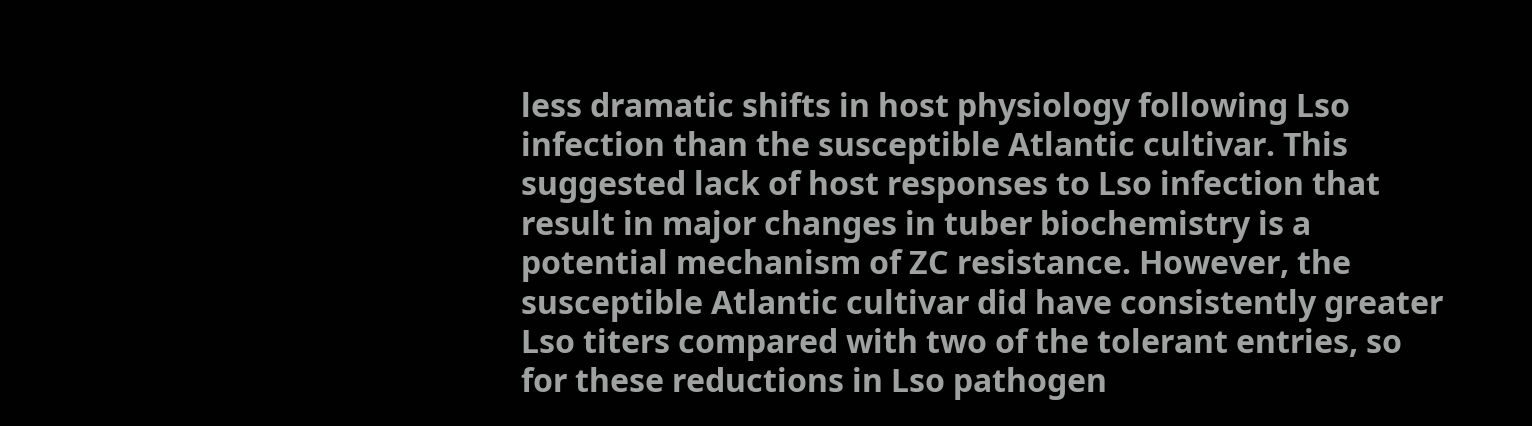less dramatic shifts in host physiology following Lso infection than the susceptible Atlantic cultivar. This suggested lack of host responses to Lso infection that result in major changes in tuber biochemistry is a potential mechanism of ZC resistance. However, the susceptible Atlantic cultivar did have consistently greater Lso titers compared with two of the tolerant entries, so for these reductions in Lso pathogen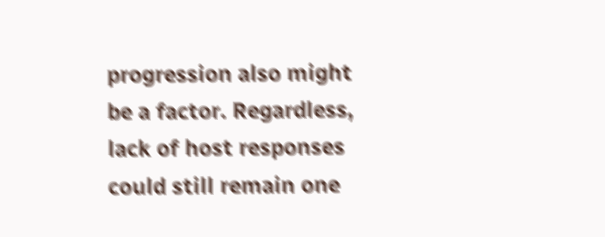progression also might be a factor. Regardless, lack of host responses could still remain one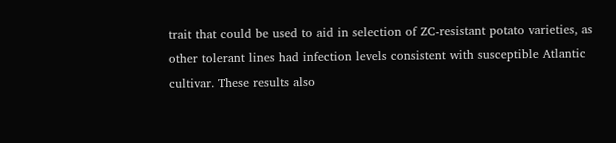trait that could be used to aid in selection of ZC-resistant potato varieties, as other tolerant lines had infection levels consistent with susceptible Atlantic cultivar. These results also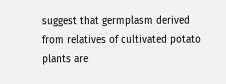suggest that germplasm derived from relatives of cultivated potato plants are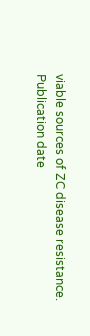viable sources of ZC disease resistance.
Publication date